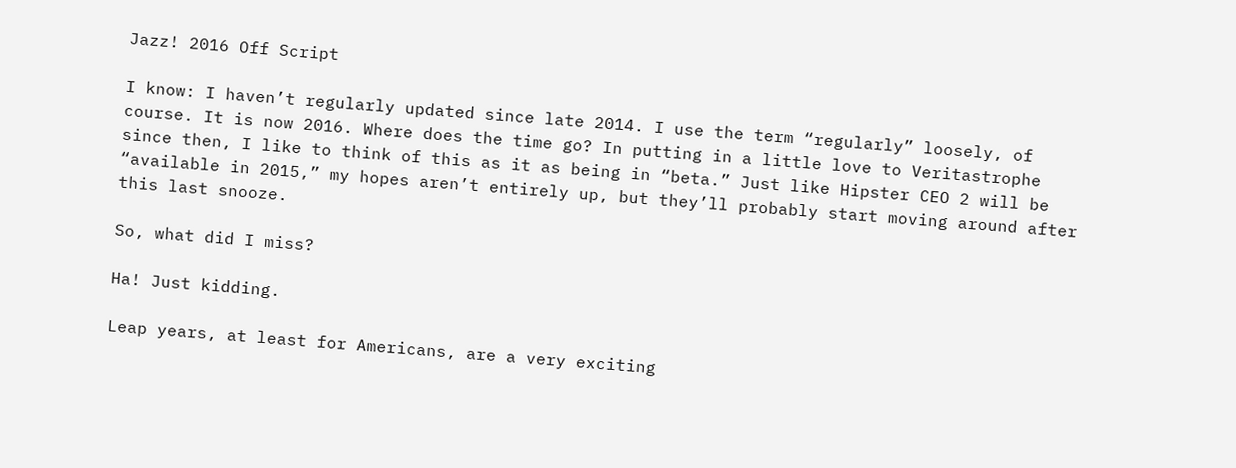Jazz! 2016 Off Script

I know: I haven’t regularly updated since late 2014. I use the term “regularly” loosely, of course. It is now 2016. Where does the time go? In putting in a little love to Veritastrophe since then, I like to think of this as it as being in “beta.” Just like Hipster CEO 2 will be “available in 2015,” my hopes aren’t entirely up, but they’ll probably start moving around after this last snooze.

So, what did I miss?

Ha! Just kidding.

Leap years, at least for Americans, are a very exciting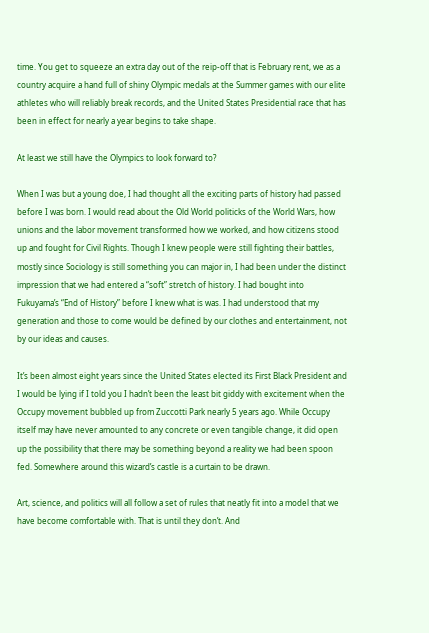time. You get to squeeze an extra day out of the reip-off that is February rent, we as a country acquire a hand full of shiny Olympic medals at the Summer games with our elite athletes who will reliably break records, and the United States Presidential race that has been in effect for nearly a year begins to take shape.

At least we still have the Olympics to look forward to?

When I was but a young doe, I had thought all the exciting parts of history had passed before I was born. I would read about the Old World politicks of the World Wars, how unions and the labor movement transformed how we worked, and how citizens stood up and fought for Civil Rights. Though I knew people were still fighting their battles, mostly since Sociology is still something you can major in, I had been under the distinct impression that we had entered a “soft” stretch of history. I had bought into Fukuyama’s “End of History” before I knew what is was. I had understood that my generation and those to come would be defined by our clothes and entertainment, not by our ideas and causes.

It’s been almost eight years since the United States elected its First Black President and I would be lying if I told you I hadn’t been the least bit giddy with excitement when the Occupy movement bubbled up from Zuccotti Park nearly 5 years ago. While Occupy itself may have never amounted to any concrete or even tangible change, it did open up the possibility that there may be something beyond a reality we had been spoon fed. Somewhere around this wizard’s castle is a curtain to be drawn.

Art, science, and politics will all follow a set of rules that neatly fit into a model that we have become comfortable with. That is until they don’t. And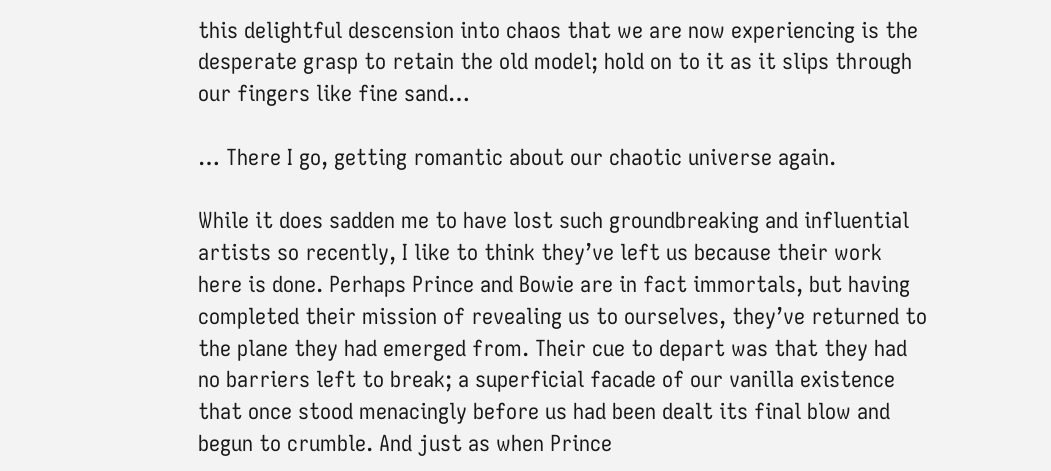this delightful descension into chaos that we are now experiencing is the desperate grasp to retain the old model; hold on to it as it slips through our fingers like fine sand…

… There I go, getting romantic about our chaotic universe again.

While it does sadden me to have lost such groundbreaking and influential artists so recently, I like to think they’ve left us because their work here is done. Perhaps Prince and Bowie are in fact immortals, but having completed their mission of revealing us to ourselves, they’ve returned to the plane they had emerged from. Their cue to depart was that they had no barriers left to break; a superficial facade of our vanilla existence that once stood menacingly before us had been dealt its final blow and begun to crumble. And just as when Prince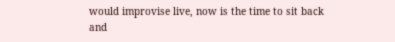would improvise live, now is the time to sit back and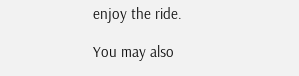enjoy the ride.

You may also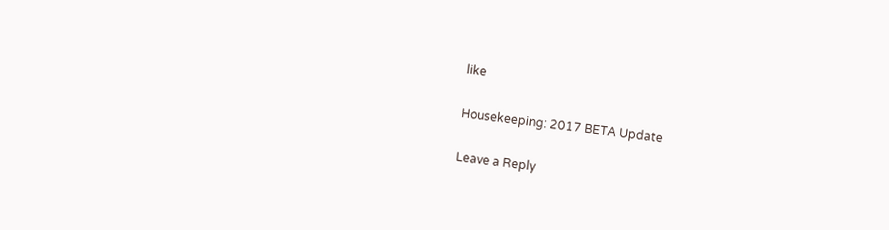like

Housekeeping: 2017 BETA Update

Leave a Reply